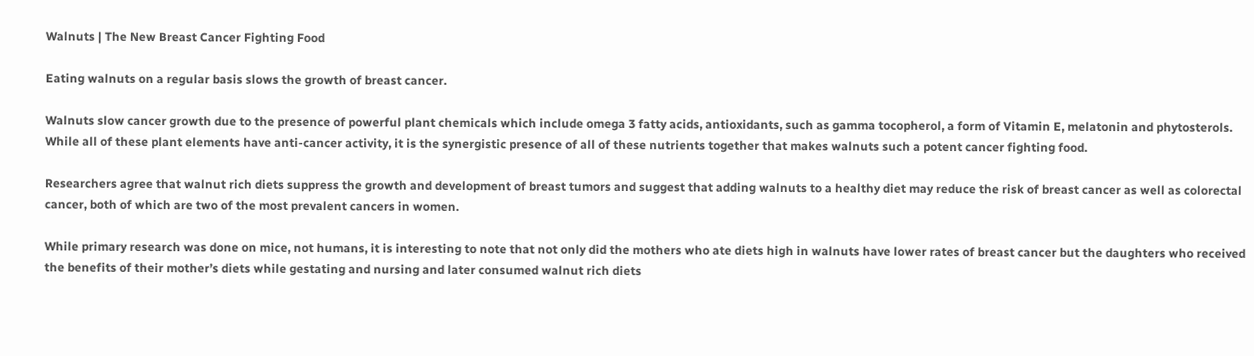Walnuts | The New Breast Cancer Fighting Food

Eating walnuts on a regular basis slows the growth of breast cancer.

Walnuts slow cancer growth due to the presence of powerful plant chemicals which include omega 3 fatty acids, antioxidants, such as gamma tocopherol, a form of Vitamin E, melatonin and phytosterols. While all of these plant elements have anti-cancer activity, it is the synergistic presence of all of these nutrients together that makes walnuts such a potent cancer fighting food.

Researchers agree that walnut rich diets suppress the growth and development of breast tumors and suggest that adding walnuts to a healthy diet may reduce the risk of breast cancer as well as colorectal cancer, both of which are two of the most prevalent cancers in women.

While primary research was done on mice, not humans, it is interesting to note that not only did the mothers who ate diets high in walnuts have lower rates of breast cancer but the daughters who received the benefits of their mother’s diets while gestating and nursing and later consumed walnut rich diets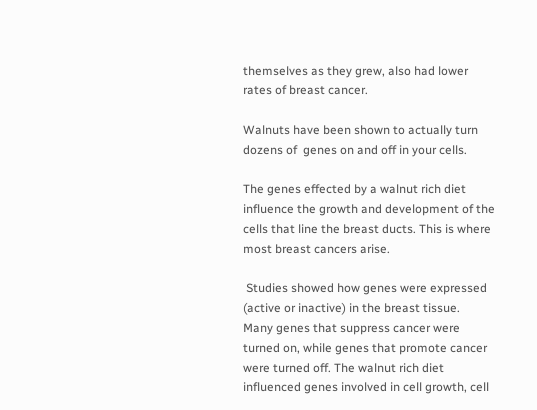themselves as they grew, also had lower rates of breast cancer.

Walnuts have been shown to actually turn dozens of  genes on and off in your cells.

The genes effected by a walnut rich diet influence the growth and development of the cells that line the breast ducts. This is where most breast cancers arise.

 Studies showed how genes were expressed (active or inactive) in the breast tissue.   Many genes that suppress cancer were turned on, while genes that promote cancer were turned off. The walnut rich diet influenced genes involved in cell growth, cell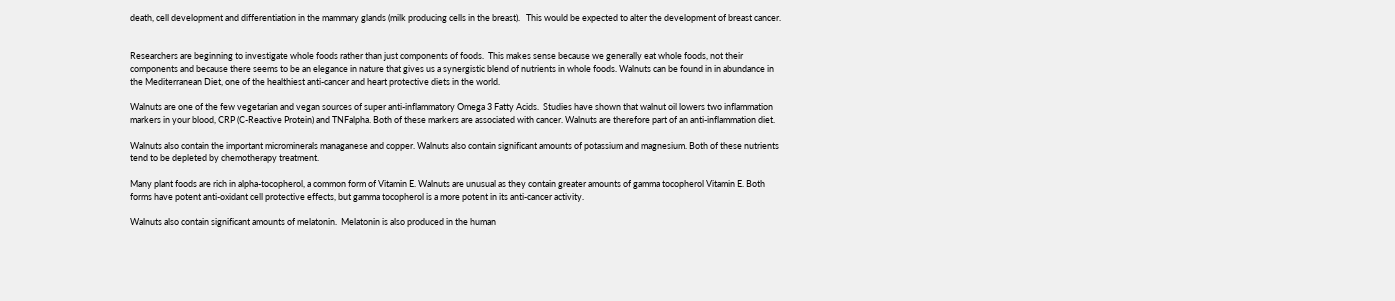death, cell development and differentiation in the mammary glands (milk producing cells in the breast).   This would be expected to alter the development of breast cancer.


Researchers are beginning to investigate whole foods rather than just components of foods.  This makes sense because we generally eat whole foods, not their components and because there seems to be an elegance in nature that gives us a synergistic blend of nutrients in whole foods. Walnuts can be found in in abundance in the Mediterranean Diet, one of the healthiest anti-cancer and heart protective diets in the world.

Walnuts are one of the few vegetarian and vegan sources of super anti-inflammatory Omega 3 Fatty Acids.  Studies have shown that walnut oil lowers two inflammation markers in your blood, CRP (C-Reactive Protein) and TNFalpha. Both of these markers are associated with cancer. Walnuts are therefore part of an anti-inflammation diet.

Walnuts also contain the important microminerals managanese and copper. Walnuts also contain significant amounts of potassium and magnesium. Both of these nutrients tend to be depleted by chemotherapy treatment.

Many plant foods are rich in alpha-tocopherol, a common form of Vitamin E. Walnuts are unusual as they contain greater amounts of gamma tocopherol Vitamin E. Both forms have potent anti-oxidant cell protective effects, but gamma tocopherol is a more potent in its anti-cancer activity.

Walnuts also contain significant amounts of melatonin.  Melatonin is also produced in the human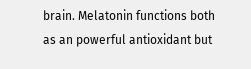brain. Melatonin functions both as an powerful antioxidant but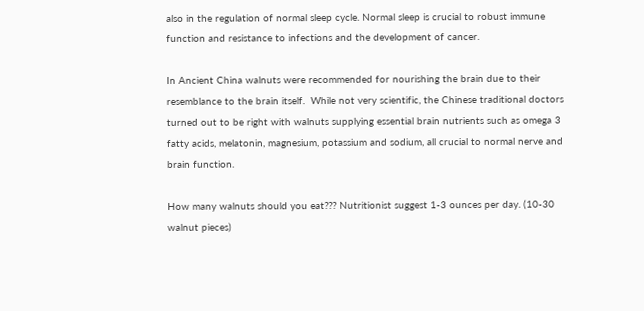also in the regulation of normal sleep cycle. Normal sleep is crucial to robust immune function and resistance to infections and the development of cancer.

In Ancient China walnuts were recommended for nourishing the brain due to their resemblance to the brain itself.  While not very scientific, the Chinese traditional doctors turned out to be right with walnuts supplying essential brain nutrients such as omega 3 fatty acids, melatonin, magnesium, potassium and sodium, all crucial to normal nerve and brain function.

How many walnuts should you eat??? Nutritionist suggest 1-3 ounces per day. (10-30 walnut pieces)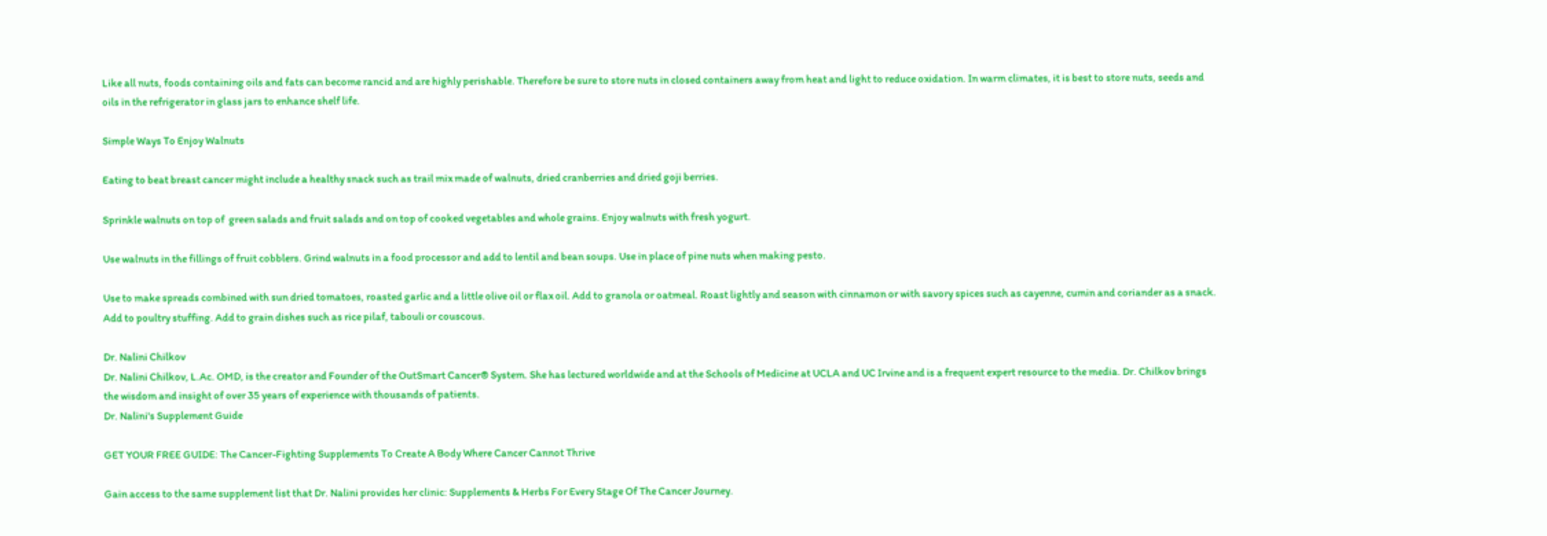Like all nuts, foods containing oils and fats can become rancid and are highly perishable. Therefore be sure to store nuts in closed containers away from heat and light to reduce oxidation. In warm climates, it is best to store nuts, seeds and oils in the refrigerator in glass jars to enhance shelf life.

Simple Ways To Enjoy Walnuts

Eating to beat breast cancer might include a healthy snack such as trail mix made of walnuts, dried cranberries and dried goji berries.

Sprinkle walnuts on top of  green salads and fruit salads and on top of cooked vegetables and whole grains. Enjoy walnuts with fresh yogurt.

Use walnuts in the fillings of fruit cobblers. Grind walnuts in a food processor and add to lentil and bean soups. Use in place of pine nuts when making pesto.

Use to make spreads combined with sun dried tomatoes, roasted garlic and a little olive oil or flax oil. Add to granola or oatmeal. Roast lightly and season with cinnamon or with savory spices such as cayenne, cumin and coriander as a snack. Add to poultry stuffing. Add to grain dishes such as rice pilaf, tabouli or couscous.

Dr. Nalini Chilkov
Dr. Nalini Chilkov, L.Ac. OMD, is the creator and Founder of the OutSmart Cancer® System. She has lectured worldwide and at the Schools of Medicine at UCLA and UC Irvine and is a frequent expert resource to the media. Dr. Chilkov brings the wisdom and insight of over 35 years of experience with thousands of patients.
Dr. Nalini's Supplement Guide

GET YOUR FREE GUIDE: The Cancer-Fighting Supplements To Create A Body Where Cancer Cannot Thrive

Gain access to the same supplement list that Dr. Nalini provides her clinic: Supplements & Herbs For Every Stage Of The Cancer Journey.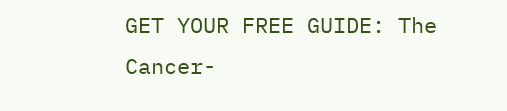GET YOUR FREE GUIDE: The Cancer-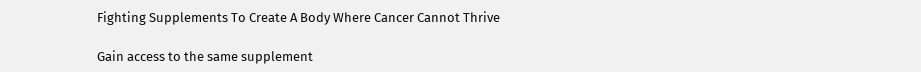Fighting Supplements To Create A Body Where Cancer Cannot Thrive

Gain access to the same supplement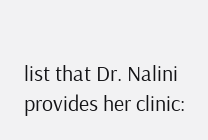list that Dr. Nalini provides her clinic: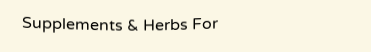Supplements & Herbs For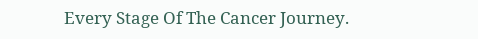Every Stage Of The Cancer Journey.